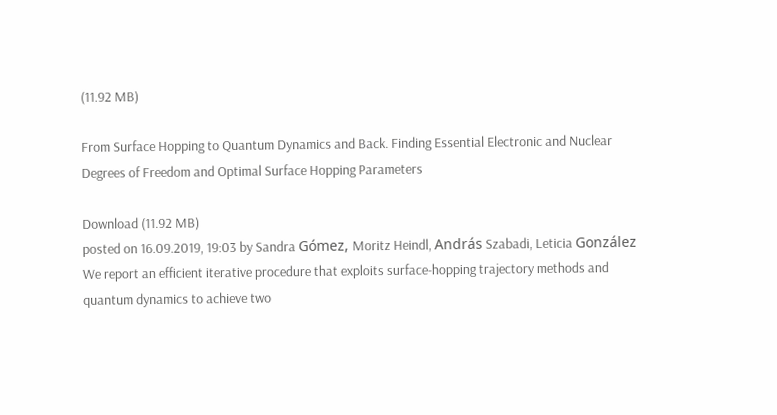(11.92 MB)

From Surface Hopping to Quantum Dynamics and Back. Finding Essential Electronic and Nuclear Degrees of Freedom and Optimal Surface Hopping Parameters

Download (11.92 MB)
posted on 16.09.2019, 19:03 by Sandra Gómez, Moritz Heindl, András Szabadi, Leticia González
We report an efficient iterative procedure that exploits surface-hopping trajectory methods and quantum dynamics to achieve two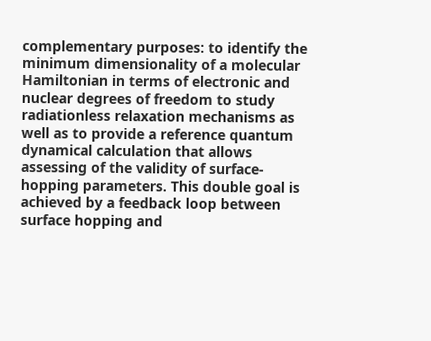complementary purposes: to identify the minimum dimensionality of a molecular Hamiltonian in terms of electronic and nuclear degrees of freedom to study radiationless relaxation mechanisms as well as to provide a reference quantum dynamical calculation that allows assessing of the validity of surface-hopping parameters. This double goal is achieved by a feedback loop between surface hopping and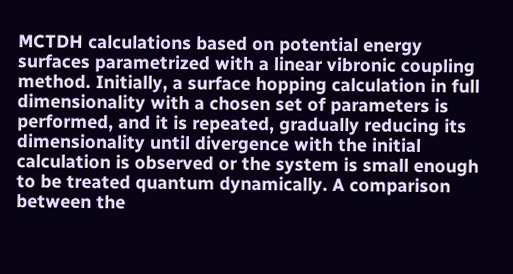MCTDH calculations based on potential energy surfaces parametrized with a linear vibronic coupling method. Initially, a surface hopping calculation in full dimensionality with a chosen set of parameters is performed, and it is repeated, gradually reducing its dimensionality until divergence with the initial calculation is observed or the system is small enough to be treated quantum dynamically. A comparison between the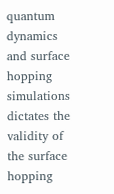quantum dynamics and surface hopping simulations dictates the validity of the surface hopping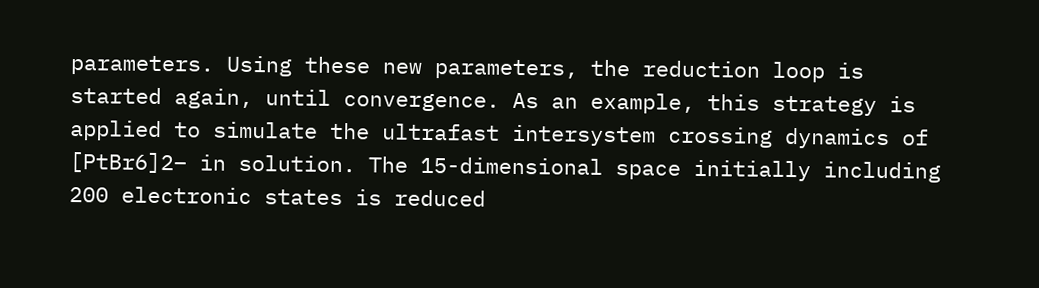parameters. Using these new parameters, the reduction loop is started again, until convergence. As an example, this strategy is applied to simulate the ultrafast intersystem crossing dynamics of [PtBr6]2– in solution. The 15-dimensional space initially including 200 electronic states is reduced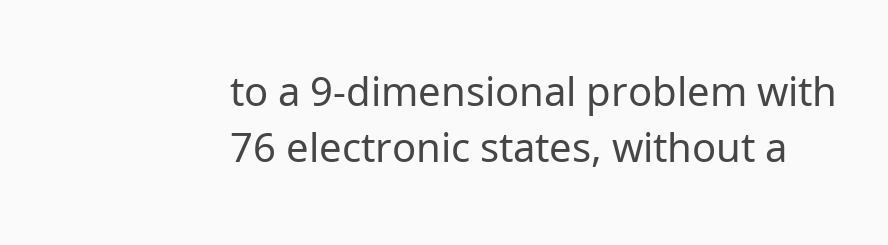to a 9-dimensional problem with 76 electronic states, without a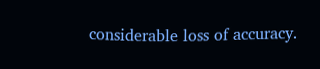considerable loss of accuracy.